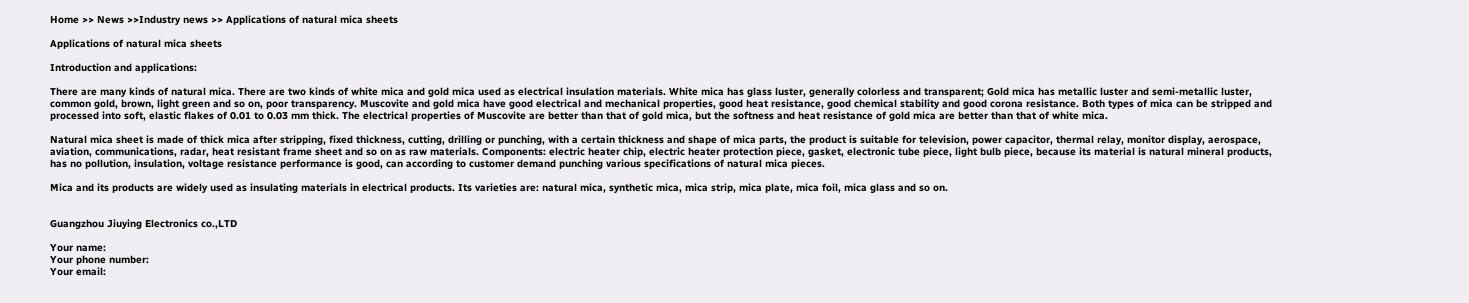Home >> News >>Industry news >> Applications of natural mica sheets

Applications of natural mica sheets

Introduction and applications:

There are many kinds of natural mica. There are two kinds of white mica and gold mica used as electrical insulation materials. White mica has glass luster, generally colorless and transparent; Gold mica has metallic luster and semi-metallic luster, common gold, brown, light green and so on, poor transparency. Muscovite and gold mica have good electrical and mechanical properties, good heat resistance, good chemical stability and good corona resistance. Both types of mica can be stripped and processed into soft, elastic flakes of 0.01 to 0.03 mm thick. The electrical properties of Muscovite are better than that of gold mica, but the softness and heat resistance of gold mica are better than that of white mica.

Natural mica sheet is made of thick mica after stripping, fixed thickness, cutting, drilling or punching, with a certain thickness and shape of mica parts, the product is suitable for television, power capacitor, thermal relay, monitor display, aerospace, aviation, communications, radar, heat resistant frame sheet and so on as raw materials. Components: electric heater chip, electric heater protection piece, gasket, electronic tube piece, light bulb piece, because its material is natural mineral products, has no pollution, insulation, voltage resistance performance is good, can according to customer demand punching various specifications of natural mica pieces.

Mica and its products are widely used as insulating materials in electrical products. Its varieties are: natural mica, synthetic mica, mica strip, mica plate, mica foil, mica glass and so on.


Guangzhou Jiuying Electronics co.,LTD

Your name:
Your phone number:
Your email: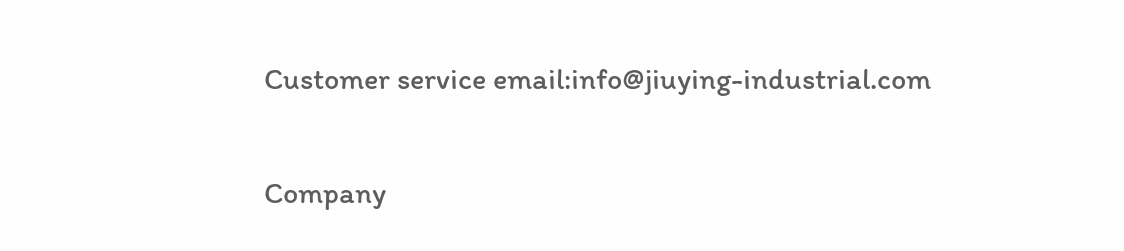Customer service email:info@jiuying-industrial.com

Company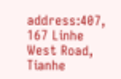address:407, 167 Linhe West Road, Tianhe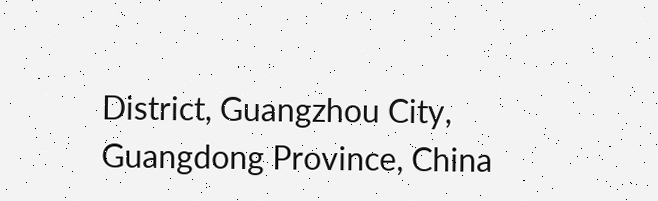District, Guangzhou City, Guangdong Province, China